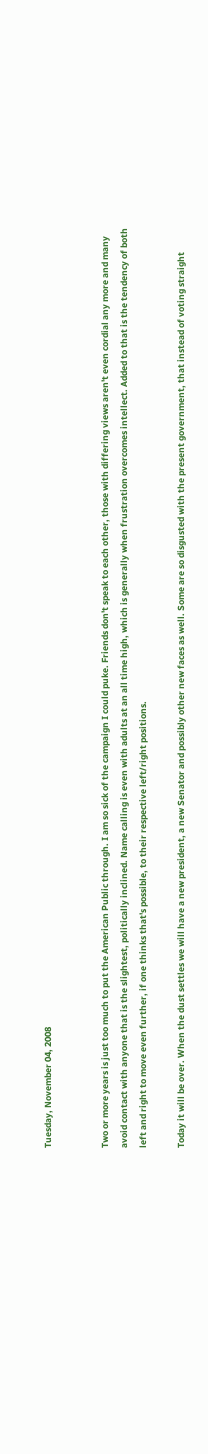Tuesday, November 04, 2008


Two or more years is just too much to put the American Public through. I am so sick of the campaign I could puke. Friends don't speak to each other, those with differing views aren't even cordial any more and many avoid contact with anyone that is the slightest, politically inclined. Name calling is even with adults at an all time high, which is generally when frustration overcomes intellect. Added to that is the tendency of both left and right to move even further, if one thinks that's possible, to their respective left/right positions.

Today it will be over. When the dust settles we will have a new president, a new Senator and possibly other new faces as well. Some are so disgusted with the present government, that instead of voting straight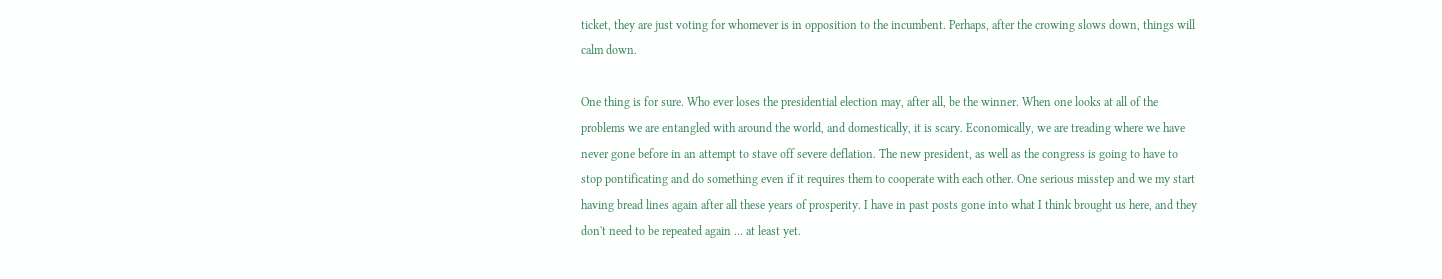ticket, they are just voting for whomever is in opposition to the incumbent. Perhaps, after the crowing slows down, things will calm down.

One thing is for sure. Who ever loses the presidential election may, after all, be the winner. When one looks at all of the problems we are entangled with around the world, and domestically, it is scary. Economically, we are treading where we have never gone before in an attempt to stave off severe deflation. The new president, as well as the congress is going to have to stop pontificating and do something even if it requires them to cooperate with each other. One serious misstep and we my start having bread lines again after all these years of prosperity. I have in past posts gone into what I think brought us here, and they don't need to be repeated again ... at least yet.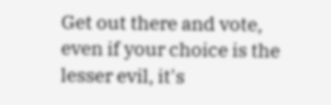Get out there and vote, even if your choice is the lesser evil, it's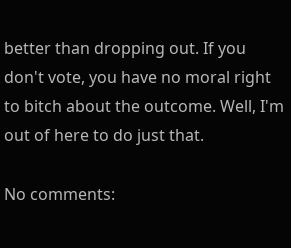better than dropping out. If you don't vote, you have no moral right to bitch about the outcome. Well, I'm out of here to do just that.

No comments: